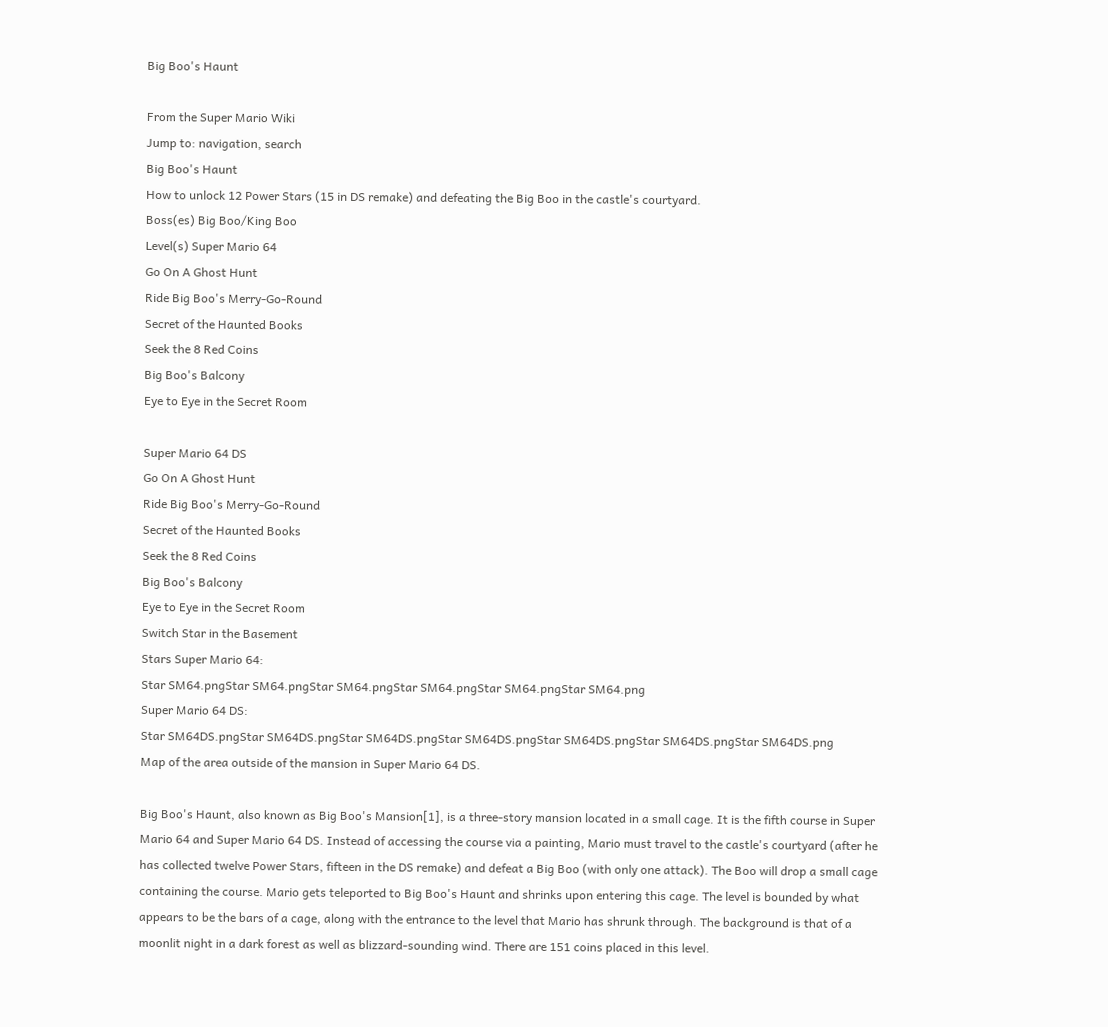Big Boo's Haunt

From the Super Mario Wiki
Jump to: navigation, search
Big Boo's Haunt
How to unlock 12 Power Stars (15 in DS remake) and defeating the Big Boo in the castle's courtyard.
Boss(es) Big Boo/King Boo
Level(s) Super Mario 64
Go On A Ghost Hunt
Ride Big Boo's Merry-Go-Round
Secret of the Haunted Books
Seek the 8 Red Coins
Big Boo's Balcony
Eye to Eye in the Secret Room

Super Mario 64 DS
Go On A Ghost Hunt
Ride Big Boo's Merry-Go-Round
Secret of the Haunted Books
Seek the 8 Red Coins
Big Boo's Balcony
Eye to Eye in the Secret Room
Switch Star in the Basement
Stars Super Mario 64:
Star SM64.pngStar SM64.pngStar SM64.pngStar SM64.pngStar SM64.pngStar SM64.png
Super Mario 64 DS:
Star SM64DS.pngStar SM64DS.pngStar SM64DS.pngStar SM64DS.pngStar SM64DS.pngStar SM64DS.pngStar SM64DS.png
Map of the area outside of the mansion in Super Mario 64 DS.

Big Boo's Haunt, also known as Big Boo's Mansion[1], is a three-story mansion located in a small cage. It is the fifth course in Super Mario 64 and Super Mario 64 DS. Instead of accessing the course via a painting, Mario must travel to the castle's courtyard (after he has collected twelve Power Stars, fifteen in the DS remake) and defeat a Big Boo (with only one attack). The Boo will drop a small cage containing the course. Mario gets teleported to Big Boo's Haunt and shrinks upon entering this cage. The level is bounded by what appears to be the bars of a cage, along with the entrance to the level that Mario has shrunk through. The background is that of a moonlit night in a dark forest as well as blizzard-sounding wind. There are 151 coins placed in this level.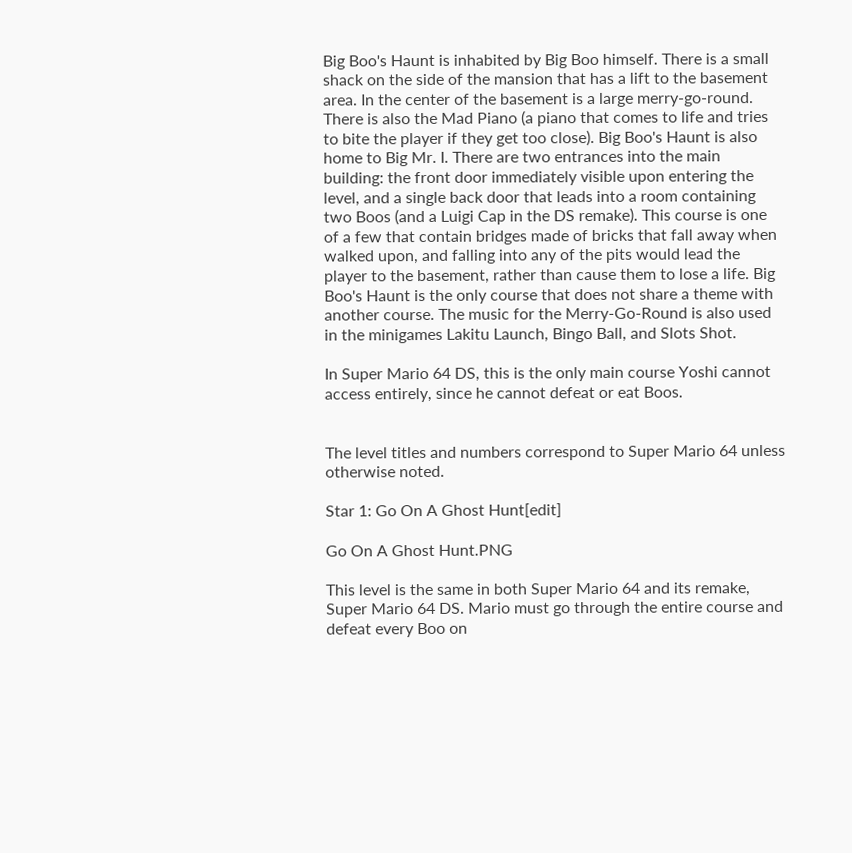Big Boo's Haunt is inhabited by Big Boo himself. There is a small shack on the side of the mansion that has a lift to the basement area. In the center of the basement is a large merry-go-round. There is also the Mad Piano (a piano that comes to life and tries to bite the player if they get too close). Big Boo's Haunt is also home to Big Mr. I. There are two entrances into the main building: the front door immediately visible upon entering the level, and a single back door that leads into a room containing two Boos (and a Luigi Cap in the DS remake). This course is one of a few that contain bridges made of bricks that fall away when walked upon, and falling into any of the pits would lead the player to the basement, rather than cause them to lose a life. Big Boo's Haunt is the only course that does not share a theme with another course. The music for the Merry-Go-Round is also used in the minigames Lakitu Launch, Bingo Ball, and Slots Shot.

In Super Mario 64 DS, this is the only main course Yoshi cannot access entirely, since he cannot defeat or eat Boos.


The level titles and numbers correspond to Super Mario 64 unless otherwise noted.

Star 1: Go On A Ghost Hunt[edit]

Go On A Ghost Hunt.PNG

This level is the same in both Super Mario 64 and its remake, Super Mario 64 DS. Mario must go through the entire course and defeat every Boo on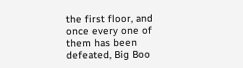the first floor, and once every one of them has been defeated, Big Boo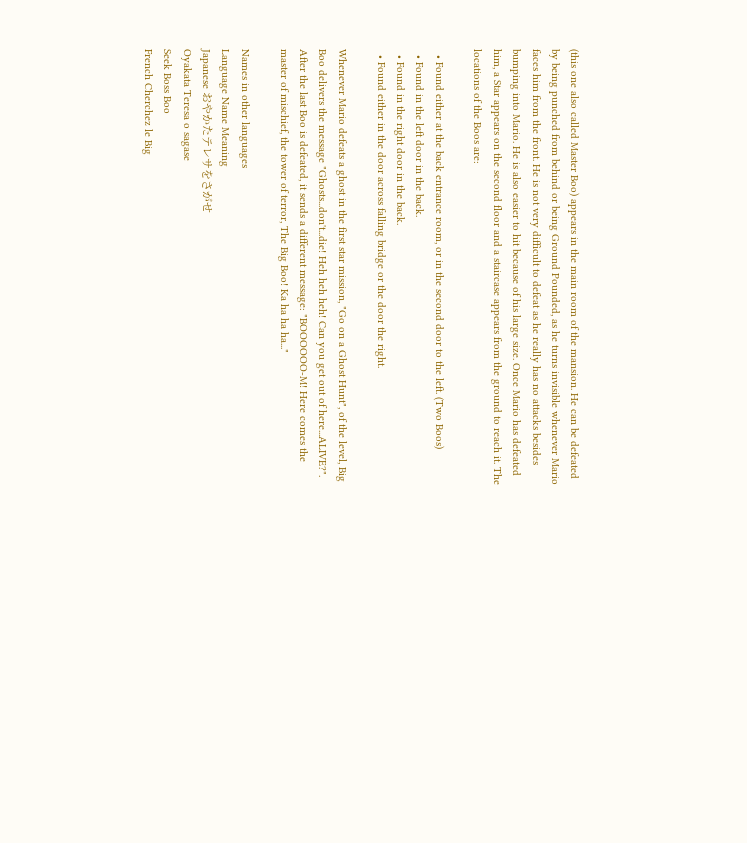(this one also called Master Boo) appears in the main room of the mansion. He can be defeated by being punched from behind or being Ground Pounded, as he turns invisible whenever Mario faces him from the front. He is not very difficult to defeat as he really has no attacks besides bumping into Mario. He is also easier to hit because of his large size. Once Mario has defeated him, a Star appears on the second floor and a staircase appears from the ground to reach it. The locations of the Boos are:

  • Found either at the back entrance room, or in the second door to the left. (Two Boos)
  • Found in the left door in the back.
  • Found in the right door in the back.
  • Found either in the door across falling bridge or the door the right.

Whenever Mario defeats a ghost in the first star mission, "Go on a Ghost Hunt", of the level, Big Boo delivers the message "Ghosts...don't...die! Heh heh heh! Can you get out of here...ALIVE?". After the last Boo is defeated, it sends a different message: "BOOOOOO-M! Here comes the master of mischief, the tower of terror, The Big Boo! Ka ha ha ha..."

Names in other languages
Language Name Meaning
Japanese おやかたテレサをさがせ
Oyakata Teresa o sagase
Seek Boss Boo
French Cherchez le Big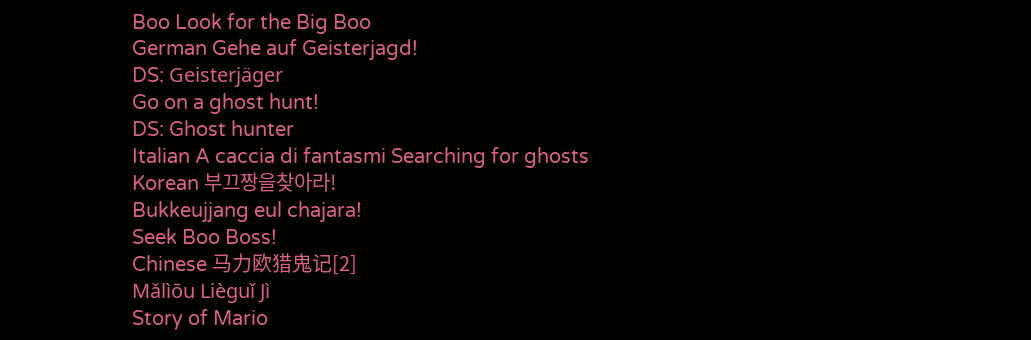Boo Look for the Big Boo
German Gehe auf Geisterjagd!
DS: Geisterjäger
Go on a ghost hunt!
DS: Ghost hunter
Italian A caccia di fantasmi Searching for ghosts
Korean 부끄짱을찾아라!
Bukkeujjang eul chajara!
Seek Boo Boss!
Chinese 马力欧猎鬼记[2]
Mǎlìōu Lièguǐ Jì
Story of Mario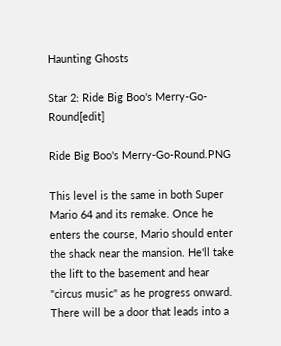Haunting Ghosts

Star 2: Ride Big Boo's Merry-Go-Round[edit]

Ride Big Boo's Merry-Go-Round.PNG

This level is the same in both Super Mario 64 and its remake. Once he enters the course, Mario should enter the shack near the mansion. He'll take the lift to the basement and hear "circus music" as he progress onward. There will be a door that leads into a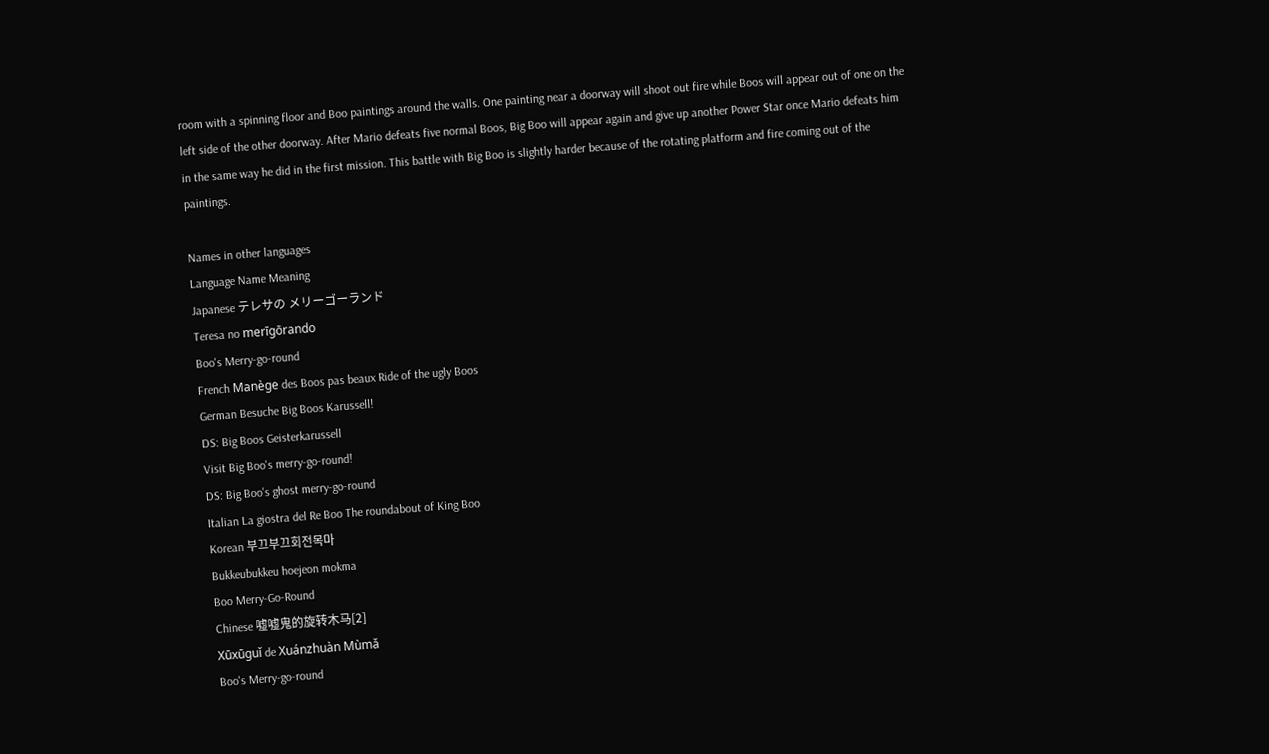room with a spinning floor and Boo paintings around the walls. One painting near a doorway will shoot out fire while Boos will appear out of one on the left side of the other doorway. After Mario defeats five normal Boos, Big Boo will appear again and give up another Power Star once Mario defeats him in the same way he did in the first mission. This battle with Big Boo is slightly harder because of the rotating platform and fire coming out of the paintings.

Names in other languages
Language Name Meaning
Japanese テレサの メリーゴーランド
Teresa no merīgōrando
Boo's Merry-go-round
French Manège des Boos pas beaux Ride of the ugly Boos
German Besuche Big Boos Karussell!
DS: Big Boos Geisterkarussell
Visit Big Boo's merry-go-round!
DS: Big Boo's ghost merry-go-round
Italian La giostra del Re Boo The roundabout of King Boo
Korean 부끄부끄회전목마
Bukkeubukkeu hoejeon mokma
Boo Merry-Go-Round
Chinese 嘘嘘鬼的旋转木马[2]
Xūxūguǐ de Xuánzhuàn Mùmǎ
Boo's Merry-go-round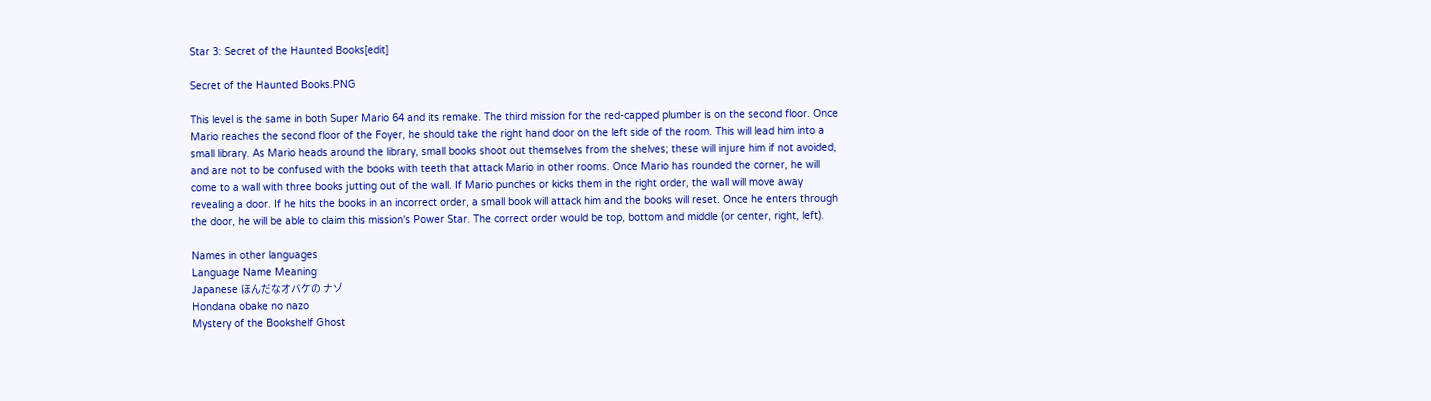Star 3: Secret of the Haunted Books[edit]

Secret of the Haunted Books.PNG

This level is the same in both Super Mario 64 and its remake. The third mission for the red-capped plumber is on the second floor. Once Mario reaches the second floor of the Foyer, he should take the right hand door on the left side of the room. This will lead him into a small library. As Mario heads around the library, small books shoot out themselves from the shelves; these will injure him if not avoided, and are not to be confused with the books with teeth that attack Mario in other rooms. Once Mario has rounded the corner, he will come to a wall with three books jutting out of the wall. If Mario punches or kicks them in the right order, the wall will move away revealing a door. If he hits the books in an incorrect order, a small book will attack him and the books will reset. Once he enters through the door, he will be able to claim this mission's Power Star. The correct order would be top, bottom and middle (or center, right, left).

Names in other languages
Language Name Meaning
Japanese ほんだなオバケの ナゾ
Hondana obake no nazo
Mystery of the Bookshelf Ghost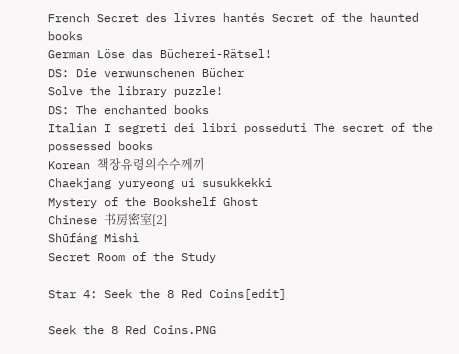French Secret des livres hantés Secret of the haunted books
German Löse das Bücherei-Rätsel!
DS: Die verwunschenen Bücher
Solve the library puzzle!
DS: The enchanted books
Italian I segreti dei libri posseduti The secret of the possessed books
Korean 책장유령의수수께끼
Chaekjang yuryeong ui susukkekki
Mystery of the Bookshelf Ghost
Chinese 书房密室[2]
Shūfáng Mìshì
Secret Room of the Study

Star 4: Seek the 8 Red Coins[edit]

Seek the 8 Red Coins.PNG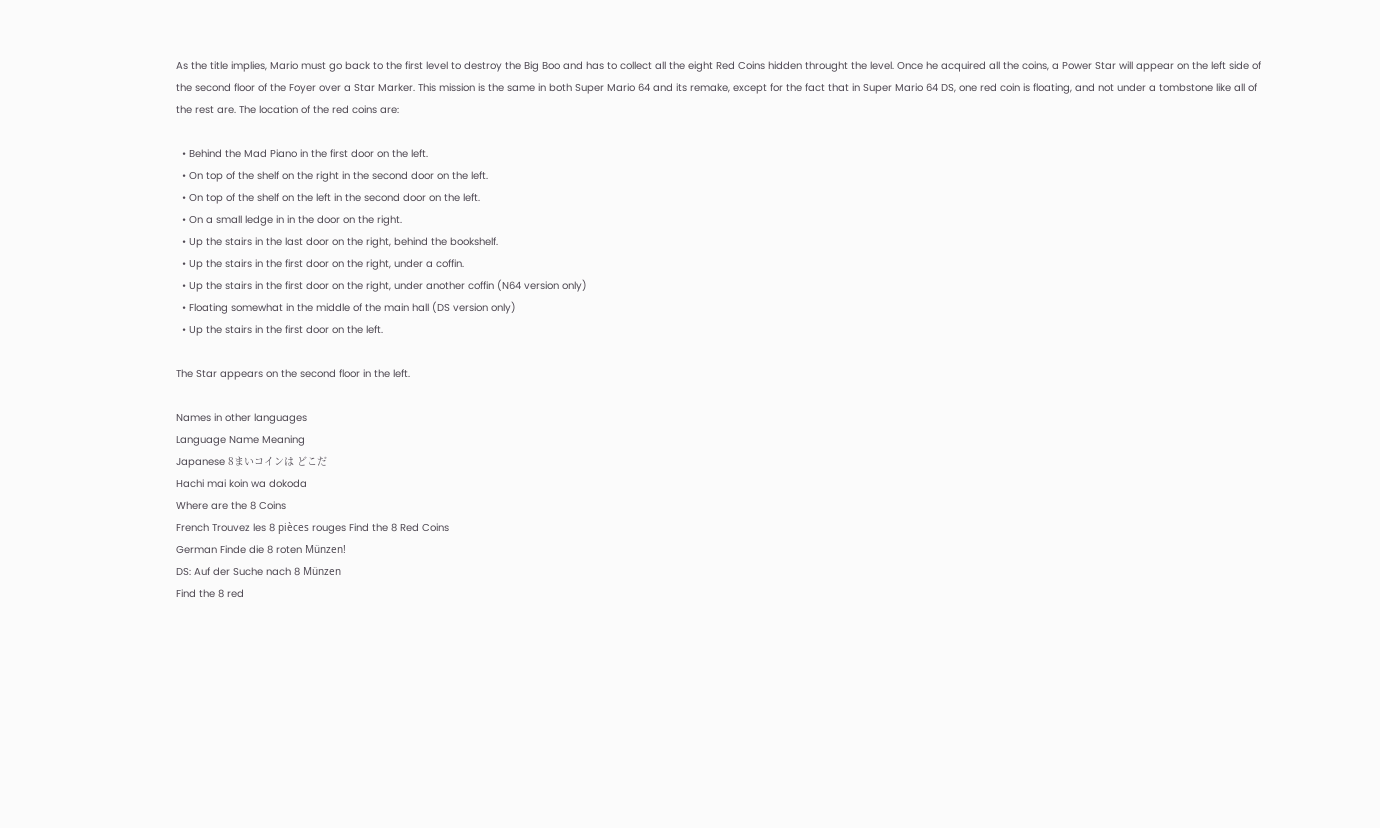As the title implies, Mario must go back to the first level to destroy the Big Boo and has to collect all the eight Red Coins hidden throught the level. Once he acquired all the coins, a Power Star will appear on the left side of the second floor of the Foyer over a Star Marker. This mission is the same in both Super Mario 64 and its remake, except for the fact that in Super Mario 64 DS, one red coin is floating, and not under a tombstone like all of the rest are. The location of the red coins are:

  • Behind the Mad Piano in the first door on the left.
  • On top of the shelf on the right in the second door on the left.
  • On top of the shelf on the left in the second door on the left.
  • On a small ledge in in the door on the right.
  • Up the stairs in the last door on the right, behind the bookshelf.
  • Up the stairs in the first door on the right, under a coffin.
  • Up the stairs in the first door on the right, under another coffin (N64 version only)
  • Floating somewhat in the middle of the main hall (DS version only)
  • Up the stairs in the first door on the left.

The Star appears on the second floor in the left.

Names in other languages
Language Name Meaning
Japanese 8まいコインは どこだ
Hachi mai koin wa dokoda
Where are the 8 Coins
French Trouvez les 8 pièces rouges Find the 8 Red Coins
German Finde die 8 roten Münzen!
DS: Auf der Suche nach 8 Münzen
Find the 8 red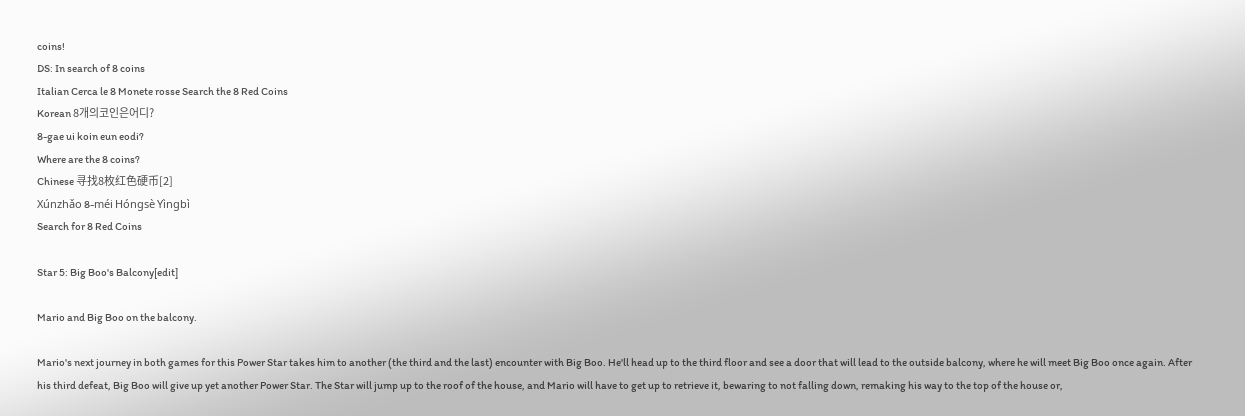coins!
DS: In search of 8 coins
Italian Cerca le 8 Monete rosse Search the 8 Red Coins
Korean 8개의코인은어디?
8-gae ui koin eun eodi?
Where are the 8 coins?
Chinese 寻找8枚红色硬币[2]
Xúnzhǎo 8-méi Hóngsè Yìngbì
Search for 8 Red Coins

Star 5: Big Boo's Balcony[edit]

Mario and Big Boo on the balcony.

Mario's next journey in both games for this Power Star takes him to another (the third and the last) encounter with Big Boo. He'll head up to the third floor and see a door that will lead to the outside balcony, where he will meet Big Boo once again. After his third defeat, Big Boo will give up yet another Power Star. The Star will jump up to the roof of the house, and Mario will have to get up to retrieve it, bewaring to not falling down, remaking his way to the top of the house or,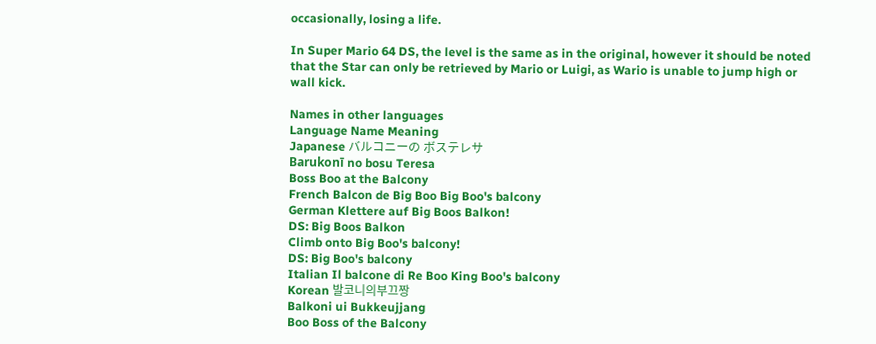occasionally, losing a life.

In Super Mario 64 DS, the level is the same as in the original, however it should be noted that the Star can only be retrieved by Mario or Luigi, as Wario is unable to jump high or wall kick.

Names in other languages
Language Name Meaning
Japanese バルコニーの ボステレサ
Barukonī no bosu Teresa
Boss Boo at the Balcony
French Balcon de Big Boo Big Boo's balcony
German Klettere auf Big Boos Balkon!
DS: Big Boos Balkon
Climb onto Big Boo's balcony!
DS: Big Boo's balcony
Italian Il balcone di Re Boo King Boo's balcony
Korean 발코니의부끄짱
Balkoni ui Bukkeujjang
Boo Boss of the Balcony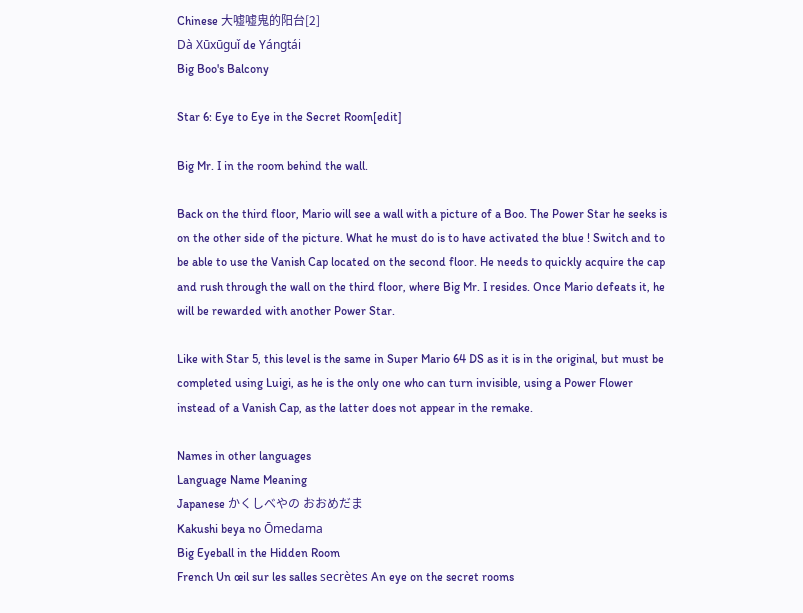Chinese 大嘘嘘鬼的阳台[2]
Dà Xūxūguǐ de Yángtái
Big Boo's Balcony

Star 6: Eye to Eye in the Secret Room[edit]

Big Mr. I in the room behind the wall.

Back on the third floor, Mario will see a wall with a picture of a Boo. The Power Star he seeks is on the other side of the picture. What he must do is to have activated the blue ! Switch and to be able to use the Vanish Cap located on the second floor. He needs to quickly acquire the cap and rush through the wall on the third floor, where Big Mr. I resides. Once Mario defeats it, he will be rewarded with another Power Star.

Like with Star 5, this level is the same in Super Mario 64 DS as it is in the original, but must be completed using Luigi, as he is the only one who can turn invisible, using a Power Flower instead of a Vanish Cap, as the latter does not appear in the remake.

Names in other languages
Language Name Meaning
Japanese かくしべやの おおめだま
Kakushi beya no Ōmedama
Big Eyeball in the Hidden Room
French Un œil sur les salles secrètes An eye on the secret rooms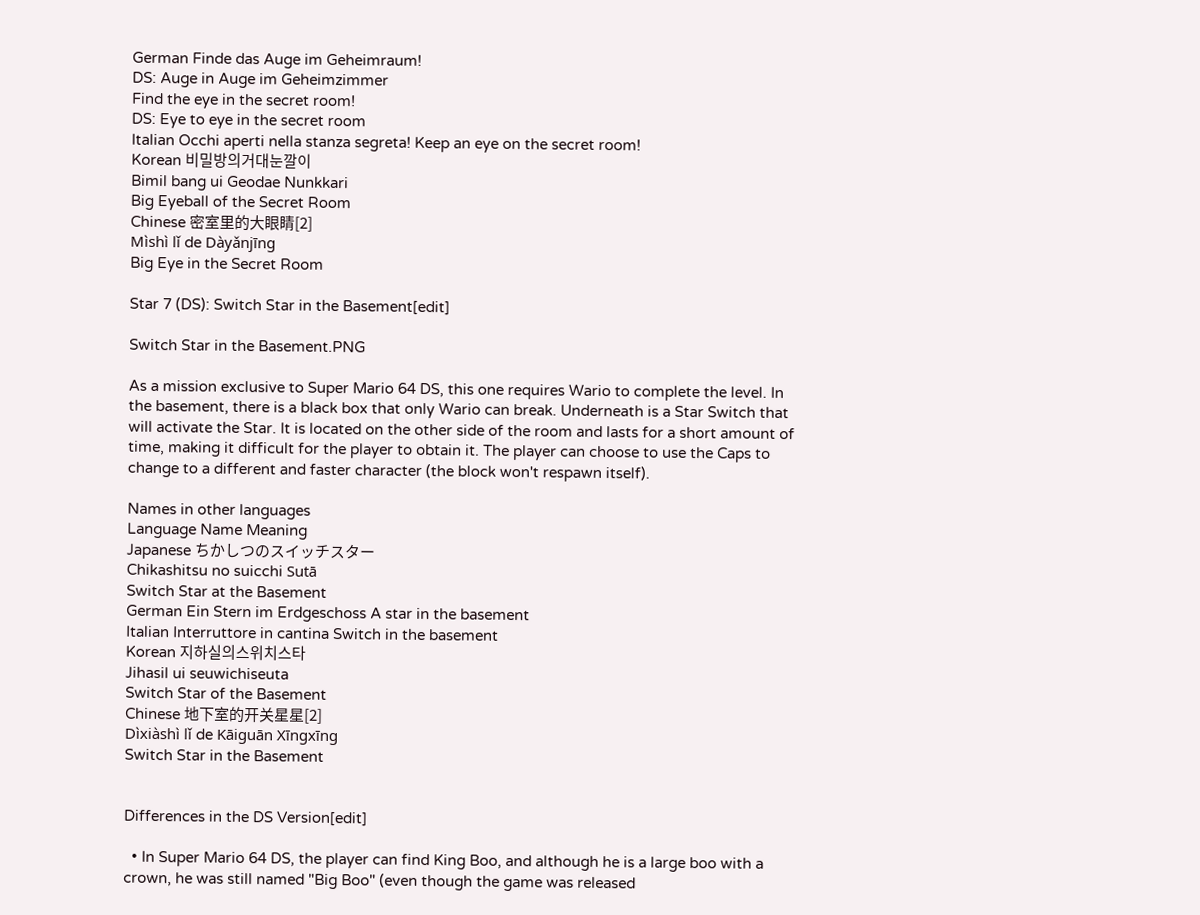German Finde das Auge im Geheimraum!
DS: Auge in Auge im Geheimzimmer
Find the eye in the secret room!
DS: Eye to eye in the secret room
Italian Occhi aperti nella stanza segreta! Keep an eye on the secret room!
Korean 비밀방의거대눈깔이
Bimil bang ui Geodae Nunkkari
Big Eyeball of the Secret Room
Chinese 密室里的大眼睛[2]
Mìshì lǐ de Dàyǎnjīng
Big Eye in the Secret Room

Star 7 (DS): Switch Star in the Basement[edit]

Switch Star in the Basement.PNG

As a mission exclusive to Super Mario 64 DS, this one requires Wario to complete the level. In the basement, there is a black box that only Wario can break. Underneath is a Star Switch that will activate the Star. It is located on the other side of the room and lasts for a short amount of time, making it difficult for the player to obtain it. The player can choose to use the Caps to change to a different and faster character (the block won't respawn itself).

Names in other languages
Language Name Meaning
Japanese ちかしつのスイッチスター
Chikashitsu no suicchi Sutā
Switch Star at the Basement
German Ein Stern im Erdgeschoss A star in the basement
Italian Interruttore in cantina Switch in the basement
Korean 지하실의스위치스타
Jihasil ui seuwichiseuta
Switch Star of the Basement
Chinese 地下室的开关星星[2]
Dìxiàshì lǐ de Kāiguān Xīngxīng
Switch Star in the Basement


Differences in the DS Version[edit]

  • In Super Mario 64 DS, the player can find King Boo, and although he is a large boo with a crown, he was still named "Big Boo" (even though the game was released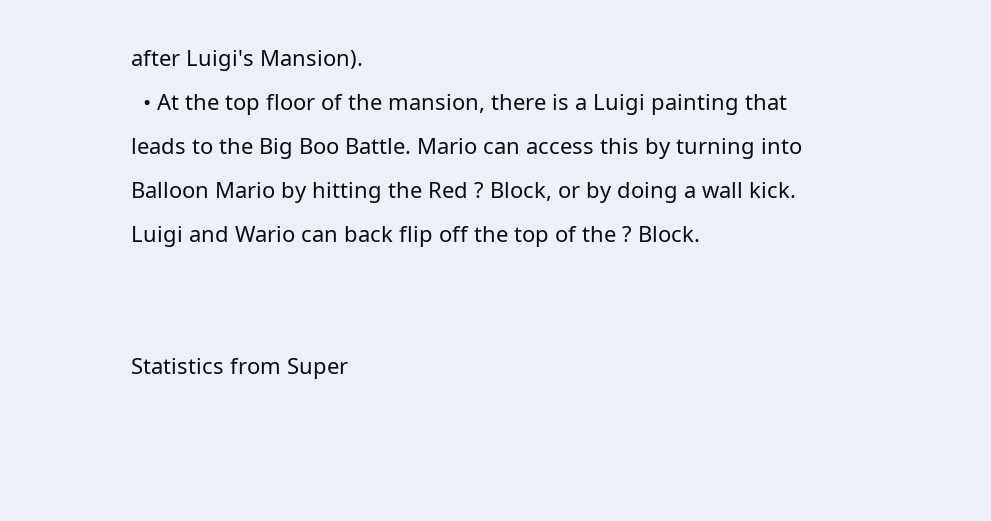after Luigi's Mansion).
  • At the top floor of the mansion, there is a Luigi painting that leads to the Big Boo Battle. Mario can access this by turning into Balloon Mario by hitting the Red ? Block, or by doing a wall kick. Luigi and Wario can back flip off the top of the ? Block.


Statistics from Super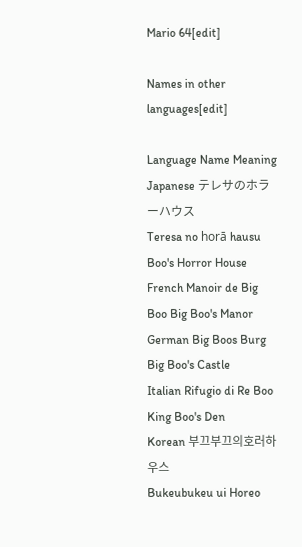Mario 64[edit]

Names in other languages[edit]

Language Name Meaning
Japanese テレサのホラーハウス
Teresa no horā hausu
Boo's Horror House
French Manoir de Big Boo Big Boo's Manor
German Big Boos Burg Big Boo's Castle
Italian Rifugio di Re Boo King Boo's Den
Korean 부끄부끄의호러하우스
Bukeubukeu ui Horeo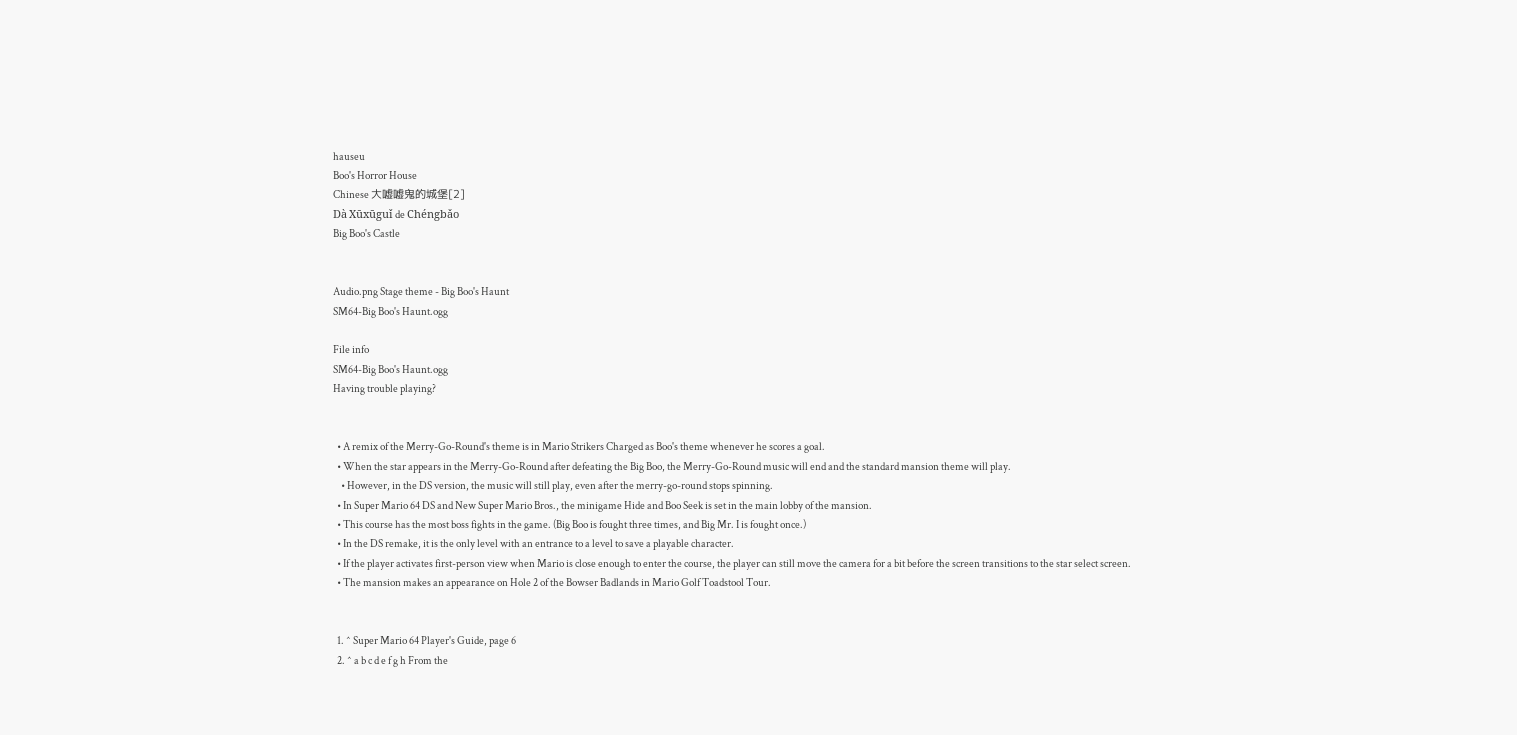hauseu
Boo's Horror House
Chinese 大嘘嘘鬼的城堡[2]
Dà Xūxūguǐ de Chéngbǎo
Big Boo's Castle


Audio.png Stage theme - Big Boo's Haunt
SM64-Big Boo's Haunt.ogg

File info
SM64-Big Boo's Haunt.ogg
Having trouble playing?


  • A remix of the Merry-Go-Round's theme is in Mario Strikers Charged as Boo's theme whenever he scores a goal.
  • When the star appears in the Merry-Go-Round after defeating the Big Boo, the Merry-Go-Round music will end and the standard mansion theme will play.
    • However, in the DS version, the music will still play, even after the merry-go-round stops spinning.
  • In Super Mario 64 DS and New Super Mario Bros., the minigame Hide and Boo Seek is set in the main lobby of the mansion.
  • This course has the most boss fights in the game. (Big Boo is fought three times, and Big Mr. I is fought once.)
  • In the DS remake, it is the only level with an entrance to a level to save a playable character.
  • If the player activates first-person view when Mario is close enough to enter the course, the player can still move the camera for a bit before the screen transitions to the star select screen.
  • The mansion makes an appearance on Hole 2 of the Bowser Badlands in Mario Golf Toadstool Tour.


  1. ^ Super Mario 64 Player's Guide, page 6
  2. ^ a b c d e f g h From the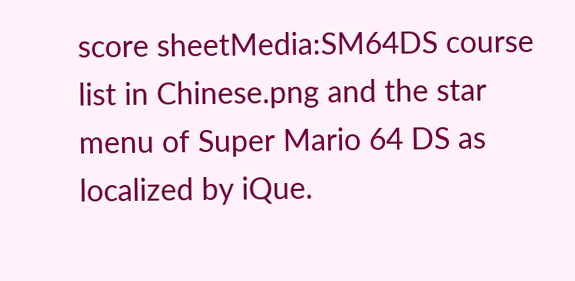score sheetMedia:SM64DS course list in Chinese.png and the star menu of Super Mario 64 DS as localized by iQue.